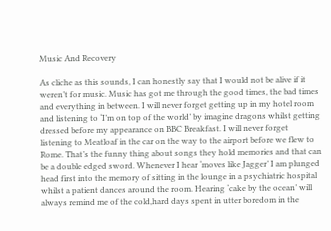Music And Recovery

As cliche as this sounds, I can honestly say that I would not be alive if it weren’t for music. Music has got me through the good times, the bad times and everything in between. I will never forget getting up in my hotel room and listening to ‘I’m on top of the world’ by imagine dragons whilst getting dressed before my appearance on BBC Breakfast. I will never forget listening to Meatloaf in the car on the way to the airport before we flew to Rome. That’s the funny thing about songs they hold memories and that can be a double edged sword. Whenever I hear ‘moves like Jagger’ I am plunged head first into the memory of sitting in the lounge in a psychiatric hospital whilst a patient dances around the room. Hearing ‘cake by the ocean’ will always remind me of the cold,hard days spent in utter boredom in the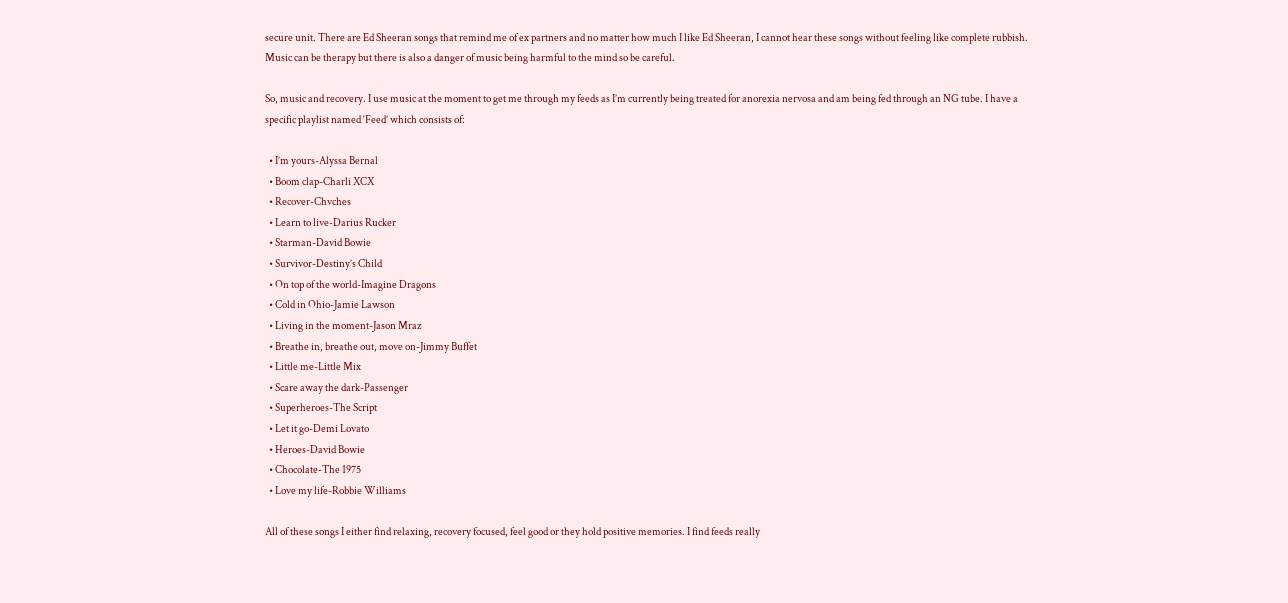secure unit. There are Ed Sheeran songs that remind me of ex partners and no matter how much I like Ed Sheeran, I cannot hear these songs without feeling like complete rubbish. Music can be therapy but there is also a danger of music being harmful to the mind so be careful.

So, music and recovery. I use music at the moment to get me through my feeds as I’m currently being treated for anorexia nervosa and am being fed through an NG tube. I have a specific playlist named ‘Feed’ which consists of:

  • I’m yours-Alyssa Bernal
  • Boom clap-Charli XCX
  • Recover-Chvches
  • Learn to live-Darius Rucker
  • Starman-David Bowie
  • Survivor-Destiny’s Child
  • On top of the world-Imagine Dragons
  • Cold in Ohio-Jamie Lawson
  • Living in the moment-Jason Mraz
  • Breathe in, breathe out, move on-Jimmy Buffet
  • Little me-Little Mix
  • Scare away the dark-Passenger
  • Superheroes-The Script
  • Let it go-Demi Lovato
  • Heroes-David Bowie
  • Chocolate-The 1975
  • Love my life-Robbie Williams

All of these songs I either find relaxing, recovery focused, feel good or they hold positive memories. I find feeds really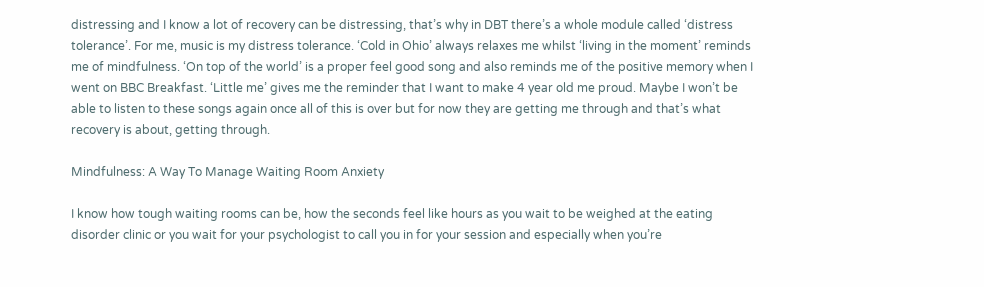distressing and I know a lot of recovery can be distressing, that’s why in DBT there’s a whole module called ‘distress tolerance’. For me, music is my distress tolerance. ‘Cold in Ohio’ always relaxes me whilst ‘living in the moment’ reminds me of mindfulness. ‘On top of the world’ is a proper feel good song and also reminds me of the positive memory when I went on BBC Breakfast. ‘Little me’ gives me the reminder that I want to make 4 year old me proud. Maybe I won’t be able to listen to these songs again once all of this is over but for now they are getting me through and that’s what recovery is about, getting through.

Mindfulness: A Way To Manage Waiting Room Anxiety

I know how tough waiting rooms can be, how the seconds feel like hours as you wait to be weighed at the eating disorder clinic or you wait for your psychologist to call you in for your session and especially when you’re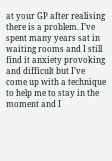at your GP after realising there is a problem. I’ve spent many years sat in waiting rooms and I still find it anxiety provoking and difficult but I’ve come up with a technique to help me to stay in the moment and I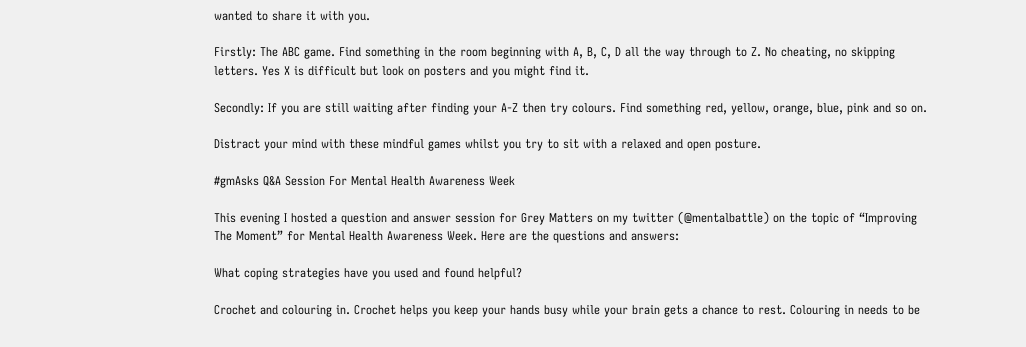wanted to share it with you.

Firstly: The ABC game. Find something in the room beginning with A, B, C, D all the way through to Z. No cheating, no skipping letters. Yes X is difficult but look on posters and you might find it.

Secondly: If you are still waiting after finding your A-Z then try colours. Find something red, yellow, orange, blue, pink and so on.

Distract your mind with these mindful games whilst you try to sit with a relaxed and open posture.

#gmAsks Q&A Session For Mental Health Awareness Week

This evening I hosted a question and answer session for Grey Matters on my twitter (@mentalbattle) on the topic of “Improving The Moment” for Mental Health Awareness Week. Here are the questions and answers:

What coping strategies have you used and found helpful?

Crochet and colouring in. Crochet helps you keep your hands busy while your brain gets a chance to rest. Colouring in needs to be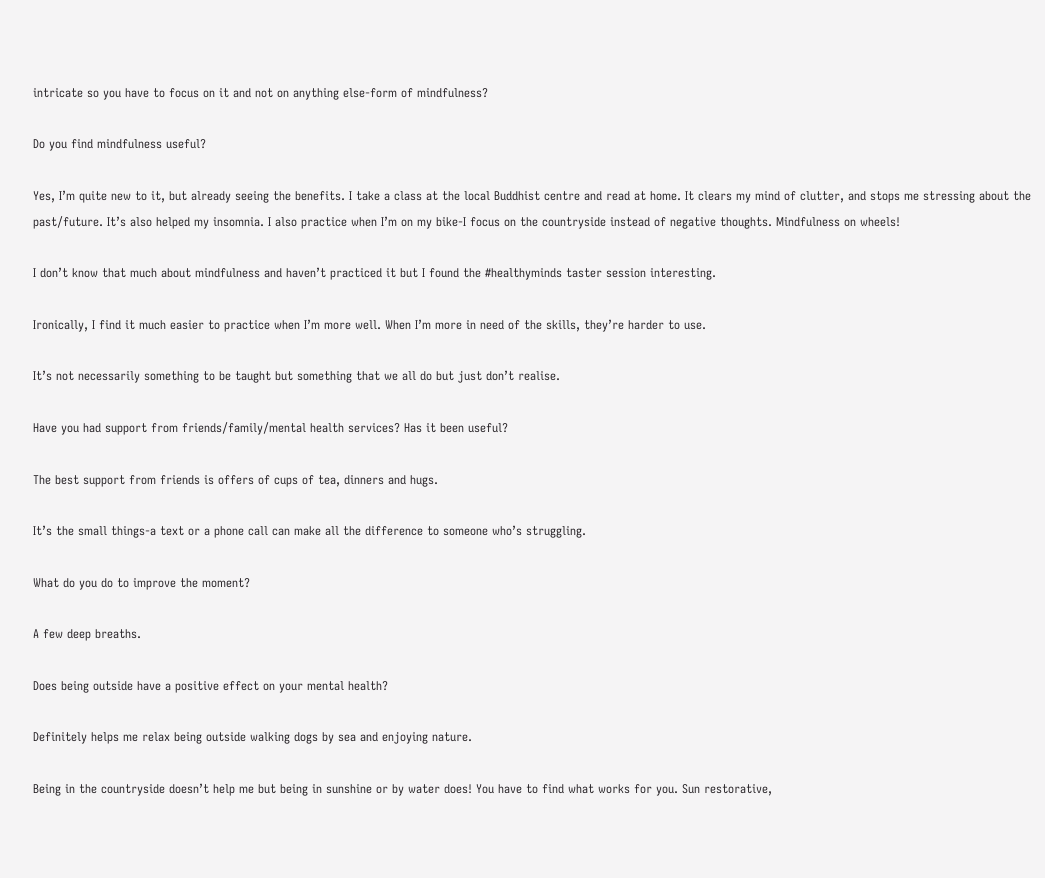intricate so you have to focus on it and not on anything else-form of mindfulness?

Do you find mindfulness useful?

Yes, I’m quite new to it, but already seeing the benefits. I take a class at the local Buddhist centre and read at home. It clears my mind of clutter, and stops me stressing about the past/future. It’s also helped my insomnia. I also practice when I’m on my bike-I focus on the countryside instead of negative thoughts. Mindfulness on wheels!

I don’t know that much about mindfulness and haven’t practiced it but I found the #healthyminds taster session interesting.

Ironically, I find it much easier to practice when I’m more well. When I’m more in need of the skills, they’re harder to use.

It’s not necessarily something to be taught but something that we all do but just don’t realise.

Have you had support from friends/family/mental health services? Has it been useful?

The best support from friends is offers of cups of tea, dinners and hugs.

It’s the small things-a text or a phone call can make all the difference to someone who’s struggling.

What do you do to improve the moment?

A few deep breaths.

Does being outside have a positive effect on your mental health?

Definitely helps me relax being outside walking dogs by sea and enjoying nature.

Being in the countryside doesn’t help me but being in sunshine or by water does! You have to find what works for you. Sun restorative,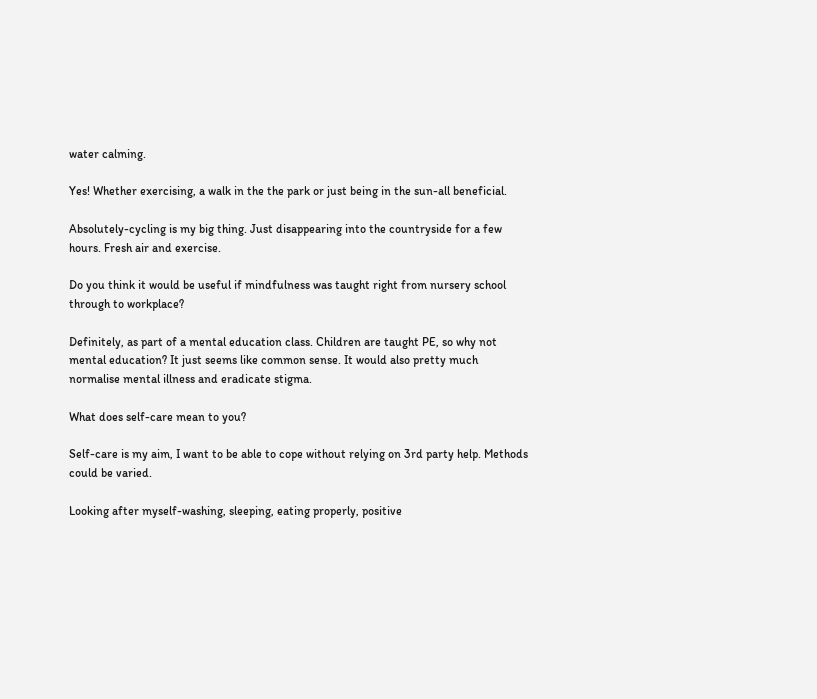water calming.

Yes! Whether exercising, a walk in the the park or just being in the sun-all beneficial.

Absolutely-cycling is my big thing. Just disappearing into the countryside for a few hours. Fresh air and exercise.

Do you think it would be useful if mindfulness was taught right from nursery school through to workplace?

Definitely, as part of a mental education class. Children are taught PE, so why not mental education? It just seems like common sense. It would also pretty much normalise mental illness and eradicate stigma.

What does self-care mean to you?

Self-care is my aim, I want to be able to cope without relying on 3rd party help. Methods could be varied.

Looking after myself-washing, sleeping, eating properly, positive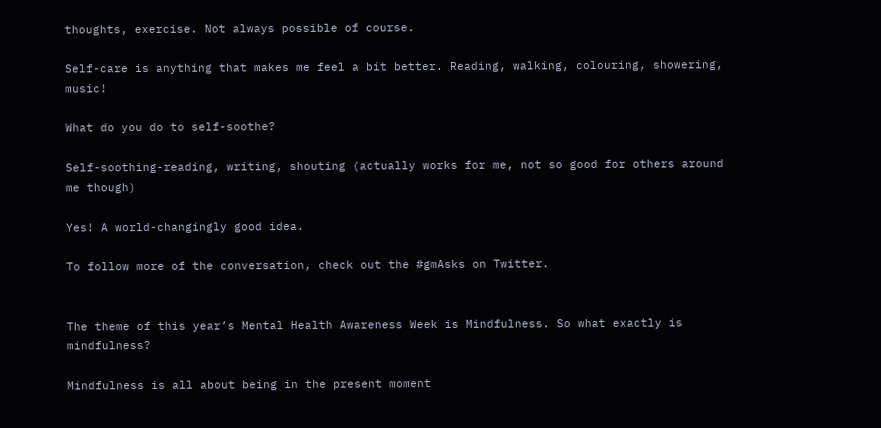thoughts, exercise. Not always possible of course.

Self-care is anything that makes me feel a bit better. Reading, walking, colouring, showering, music!

What do you do to self-soothe?

Self-soothing-reading, writing, shouting (actually works for me, not so good for others around me though)

Yes! A world-changingly good idea.

To follow more of the conversation, check out the #gmAsks on Twitter.


The theme of this year’s Mental Health Awareness Week is Mindfulness. So what exactly is mindfulness?

Mindfulness is all about being in the present moment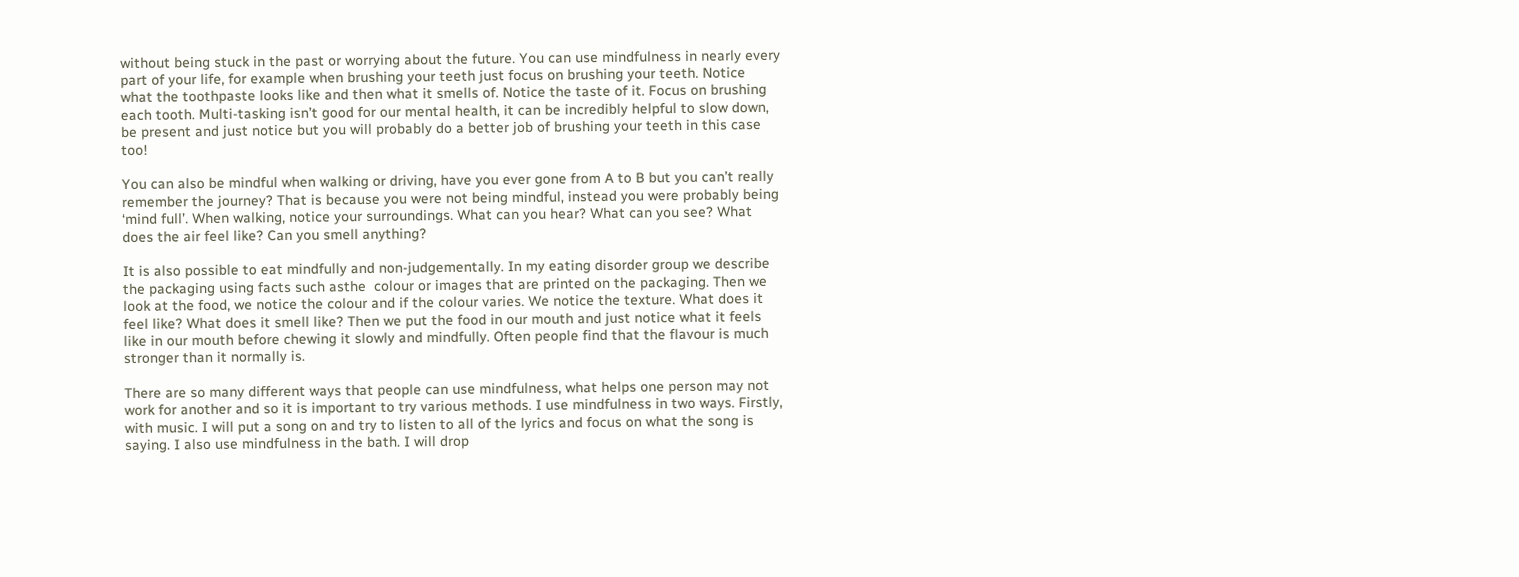without being stuck in the past or worrying about the future. You can use mindfulness in nearly every part of your life, for example when brushing your teeth just focus on brushing your teeth. Notice what the toothpaste looks like and then what it smells of. Notice the taste of it. Focus on brushing each tooth. Multi-tasking isn’t good for our mental health, it can be incredibly helpful to slow down, be present and just notice but you will probably do a better job of brushing your teeth in this case too!

You can also be mindful when walking or driving, have you ever gone from A to B but you can’t really remember the journey? That is because you were not being mindful, instead you were probably being ‘mind full’. When walking, notice your surroundings. What can you hear? What can you see? What does the air feel like? Can you smell anything?

It is also possible to eat mindfully and non-judgementally. In my eating disorder group we describe the packaging using facts such asthe  colour or images that are printed on the packaging. Then we look at the food, we notice the colour and if the colour varies. We notice the texture. What does it feel like? What does it smell like? Then we put the food in our mouth and just notice what it feels like in our mouth before chewing it slowly and mindfully. Often people find that the flavour is much stronger than it normally is.

There are so many different ways that people can use mindfulness, what helps one person may not work for another and so it is important to try various methods. I use mindfulness in two ways. Firstly, with music. I will put a song on and try to listen to all of the lyrics and focus on what the song is saying. I also use mindfulness in the bath. I will drop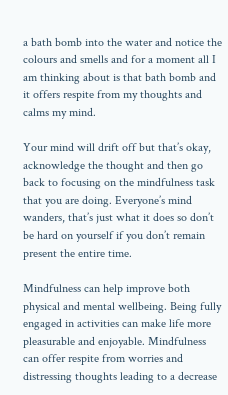a bath bomb into the water and notice the colours and smells and for a moment all I am thinking about is that bath bomb and it offers respite from my thoughts and calms my mind.

Your mind will drift off but that’s okay, acknowledge the thought and then go back to focusing on the mindfulness task that you are doing. Everyone’s mind wanders, that’s just what it does so don’t be hard on yourself if you don’t remain present the entire time.

Mindfulness can help improve both physical and mental wellbeing. Being fully engaged in activities can make life more pleasurable and enjoyable. Mindfulness can offer respite from worries and distressing thoughts leading to a decrease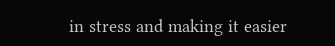in stress and making it easier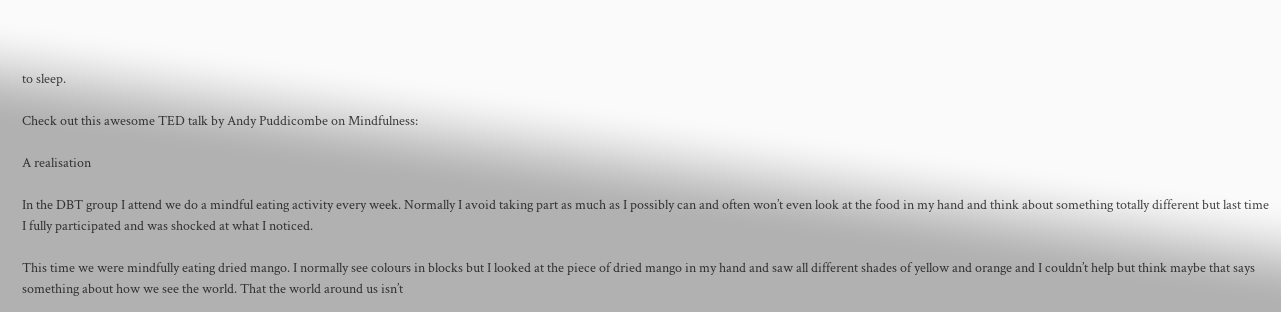to sleep.

Check out this awesome TED talk by Andy Puddicombe on Mindfulness:

A realisation

In the DBT group I attend we do a mindful eating activity every week. Normally I avoid taking part as much as I possibly can and often won’t even look at the food in my hand and think about something totally different but last time I fully participated and was shocked at what I noticed.

This time we were mindfully eating dried mango. I normally see colours in blocks but I looked at the piece of dried mango in my hand and saw all different shades of yellow and orange and I couldn’t help but think maybe that says something about how we see the world. That the world around us isn’t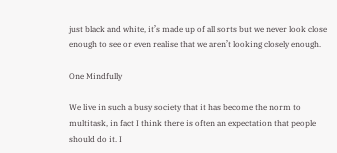just black and white, it’s made up of all sorts but we never look close enough to see or even realise that we aren’t looking closely enough.

One Mindfully

We live in such a busy society that it has become the norm to multitask, in fact I think there is often an expectation that people should do it. I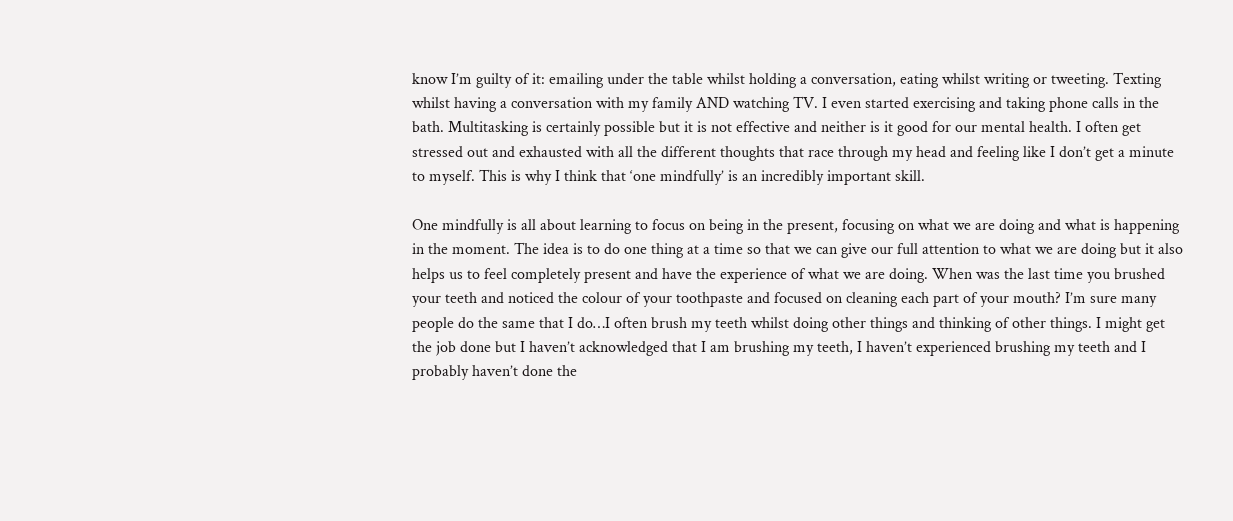know I’m guilty of it: emailing under the table whilst holding a conversation, eating whilst writing or tweeting. Texting whilst having a conversation with my family AND watching TV. I even started exercising and taking phone calls in the bath. Multitasking is certainly possible but it is not effective and neither is it good for our mental health. I often get stressed out and exhausted with all the different thoughts that race through my head and feeling like I don’t get a minute to myself. This is why I think that ‘one mindfully’ is an incredibly important skill.

One mindfully is all about learning to focus on being in the present, focusing on what we are doing and what is happening in the moment. The idea is to do one thing at a time so that we can give our full attention to what we are doing but it also helps us to feel completely present and have the experience of what we are doing. When was the last time you brushed your teeth and noticed the colour of your toothpaste and focused on cleaning each part of your mouth? I’m sure many people do the same that I do…I often brush my teeth whilst doing other things and thinking of other things. I might get the job done but I haven’t acknowledged that I am brushing my teeth, I haven’t experienced brushing my teeth and I probably haven’t done the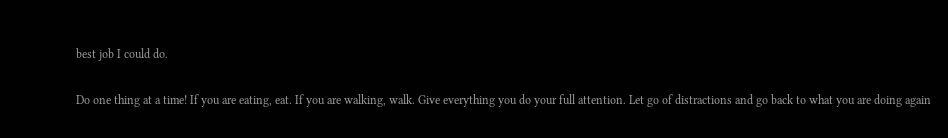best job I could do.

Do one thing at a time! If you are eating, eat. If you are walking, walk. Give everything you do your full attention. Let go of distractions and go back to what you are doing again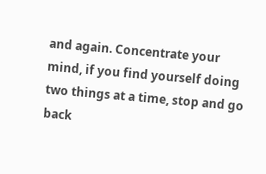and again. Concentrate your mind, if you find yourself doing two things at a time, stop and go back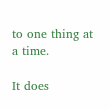to one thing at a time.

It does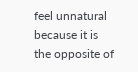feel unnatural because it is the opposite of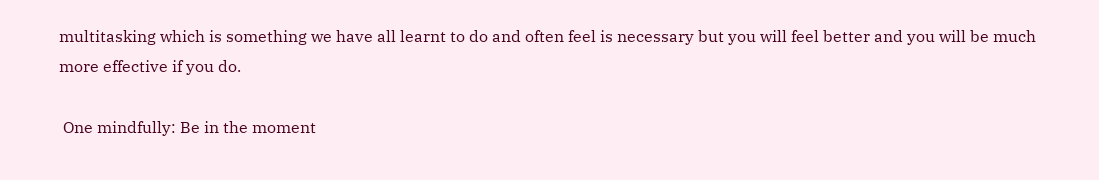multitasking which is something we have all learnt to do and often feel is necessary but you will feel better and you will be much more effective if you do.

 One mindfully: Be in the moment